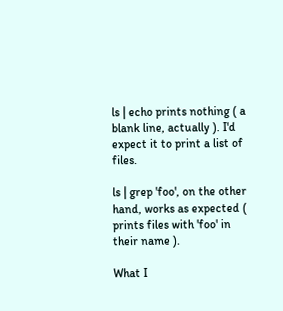ls | echo prints nothing ( a blank line, actually ). I'd expect it to print a list of files.

ls | grep 'foo', on the other hand, works as expected ( prints files with 'foo' in their name ).

What I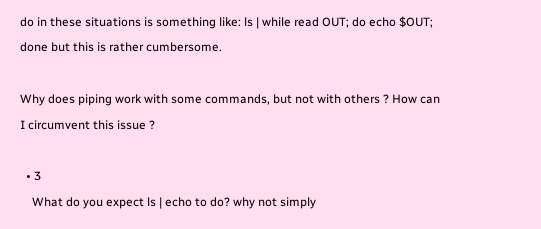do in these situations is something like: ls | while read OUT; do echo $OUT; done but this is rather cumbersome.

Why does piping work with some commands, but not with others ? How can I circumvent this issue ?

  • 3
    What do you expect ls | echo to do? why not simply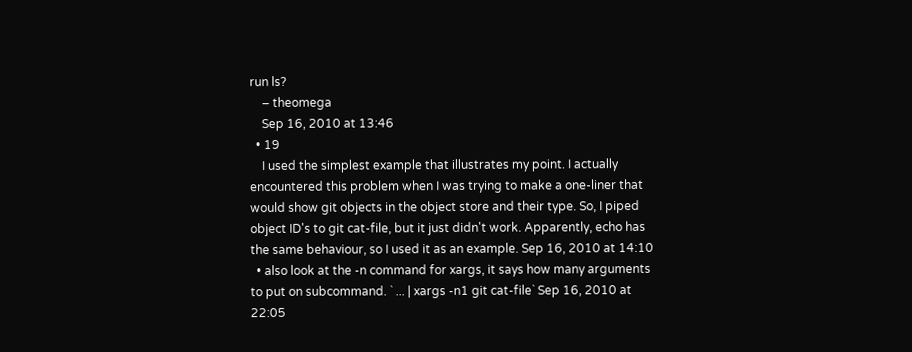run ls?
    – theomega
    Sep 16, 2010 at 13:46
  • 19
    I used the simplest example that illustrates my point. I actually encountered this problem when I was trying to make a one-liner that would show git objects in the object store and their type. So, I piped object ID's to git cat-file, but it just didn't work. Apparently, echo has the same behaviour, so I used it as an example. Sep 16, 2010 at 14:10
  • also look at the -n command for xargs, it says how many arguments to put on subcommand. ` ... | xargs -n1 git cat-file` Sep 16, 2010 at 22:05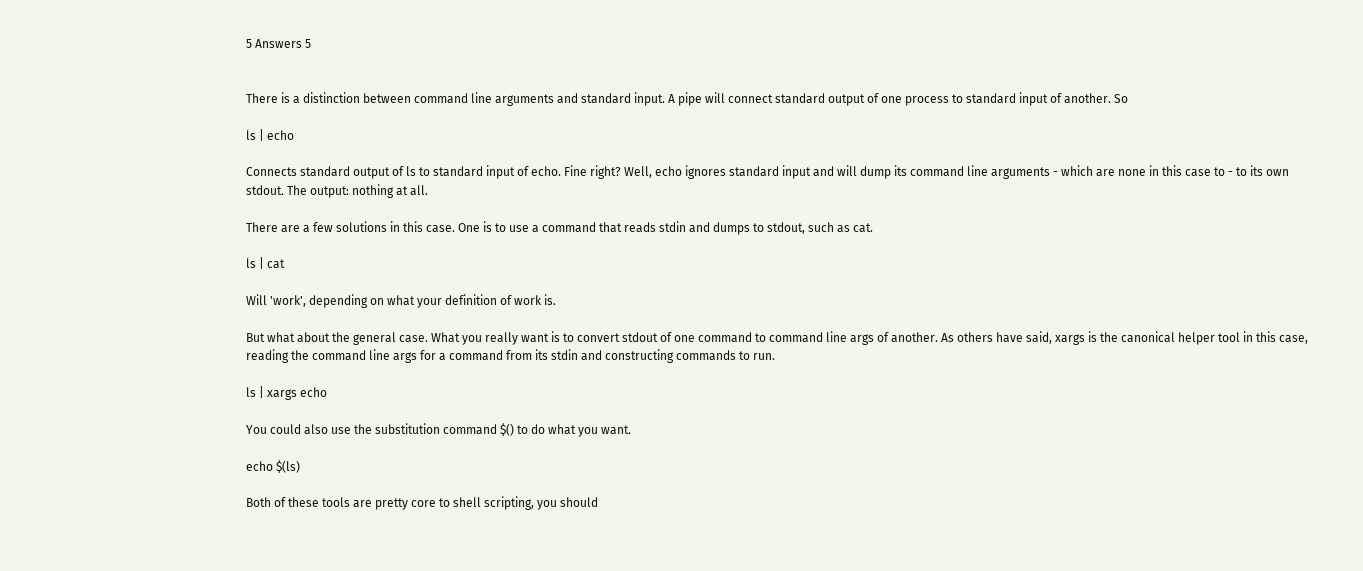5 Answers 5


There is a distinction between command line arguments and standard input. A pipe will connect standard output of one process to standard input of another. So

ls | echo

Connects standard output of ls to standard input of echo. Fine right? Well, echo ignores standard input and will dump its command line arguments - which are none in this case to - to its own stdout. The output: nothing at all.

There are a few solutions in this case. One is to use a command that reads stdin and dumps to stdout, such as cat.

ls | cat

Will 'work', depending on what your definition of work is.

But what about the general case. What you really want is to convert stdout of one command to command line args of another. As others have said, xargs is the canonical helper tool in this case, reading the command line args for a command from its stdin and constructing commands to run.

ls | xargs echo

You could also use the substitution command $() to do what you want.

echo $(ls)

Both of these tools are pretty core to shell scripting, you should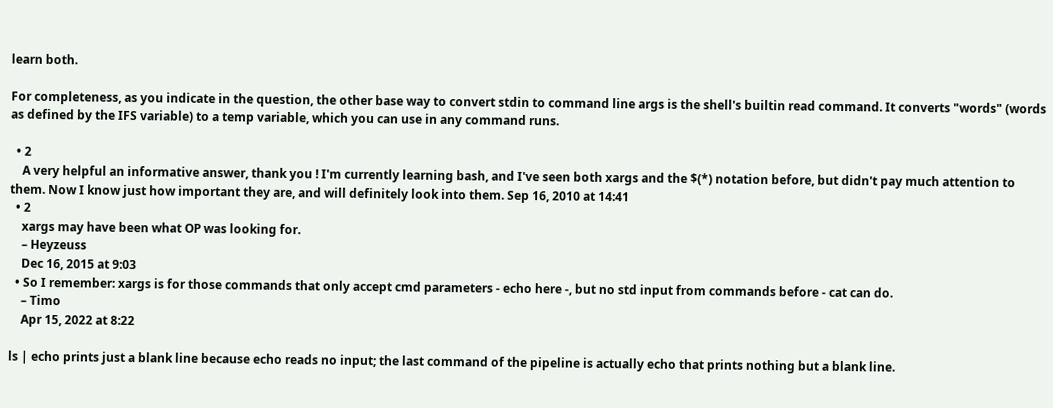learn both.

For completeness, as you indicate in the question, the other base way to convert stdin to command line args is the shell's builtin read command. It converts "words" (words as defined by the IFS variable) to a temp variable, which you can use in any command runs.

  • 2
    A very helpful an informative answer, thank you ! I'm currently learning bash, and I've seen both xargs and the $(*) notation before, but didn't pay much attention to them. Now I know just how important they are, and will definitely look into them. Sep 16, 2010 at 14:41
  • 2
    xargs may have been what OP was looking for.
    – Heyzeuss
    Dec 16, 2015 at 9:03
  • So I remember: xargs is for those commands that only accept cmd parameters - echo here -, but no std input from commands before - cat can do.
    – Timo
    Apr 15, 2022 at 8:22

ls | echo prints just a blank line because echo reads no input; the last command of the pipeline is actually echo that prints nothing but a blank line.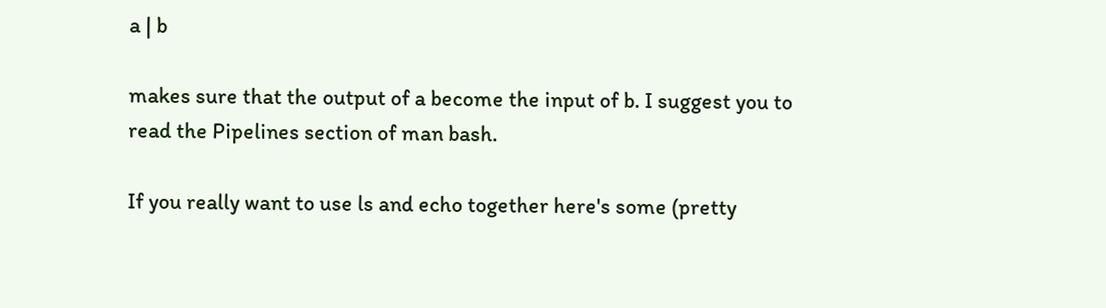a | b

makes sure that the output of a become the input of b. I suggest you to read the Pipelines section of man bash.

If you really want to use ls and echo together here's some (pretty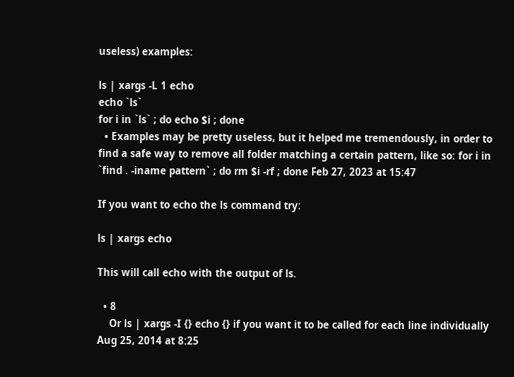useless) examples:

ls | xargs -L 1 echo
echo `ls`
for i in `ls` ; do echo $i ; done
  • Examples may be pretty useless, but it helped me tremendously, in order to find a safe way to remove all folder matching a certain pattern, like so: for i in `find . -iname pattern` ; do rm $i -rf ; done Feb 27, 2023 at 15:47

If you want to echo the ls command try:

ls | xargs echo

This will call echo with the output of ls.

  • 8
    Or ls | xargs -I {} echo {} if you want it to be called for each line individually Aug 25, 2014 at 8:25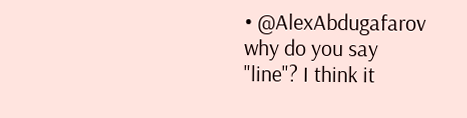• @AlexAbdugafarov why do you say "line"? I think it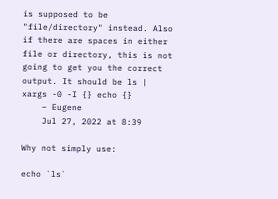is supposed to be "file/directory" instead. Also if there are spaces in either file or directory, this is not going to get you the correct output. It should be ls | xargs -0 -I {} echo {}
    – Eugene
    Jul 27, 2022 at 8:39

Why not simply use:

echo `ls`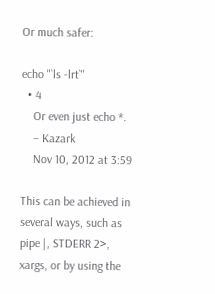Or much safer:

echo "`ls -lrt`"
  • 4
    Or even just echo *.
    – Kazark
    Nov 10, 2012 at 3:59

This can be achieved in several ways, such as pipe |, STDERR 2>, xargs, or by using the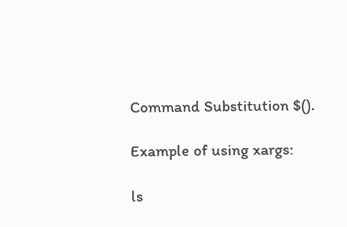Command Substitution $().

Example of using xargs:

ls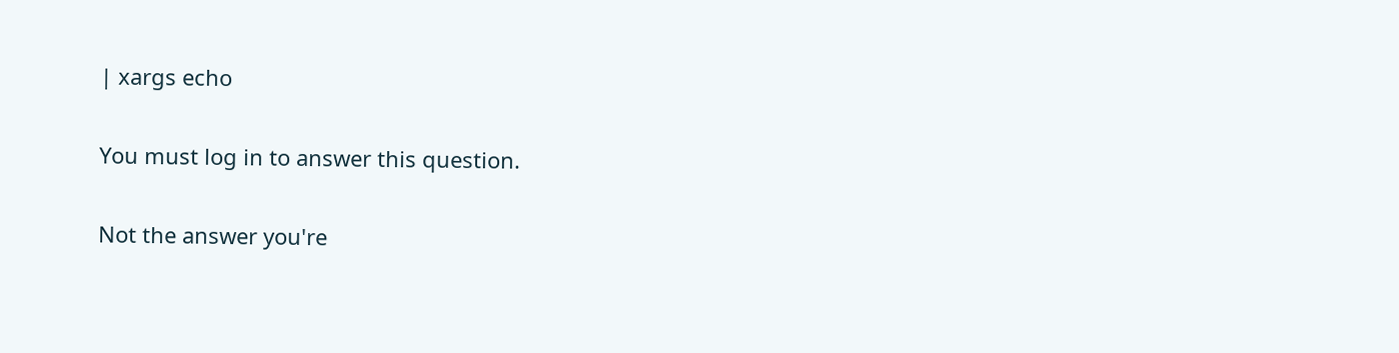| xargs echo

You must log in to answer this question.

Not the answer you're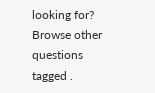looking for? Browse other questions tagged .